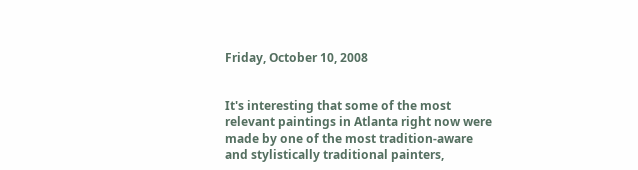Friday, October 10, 2008


It's interesting that some of the most relevant paintings in Atlanta right now were made by one of the most tradition-aware and stylistically traditional painters,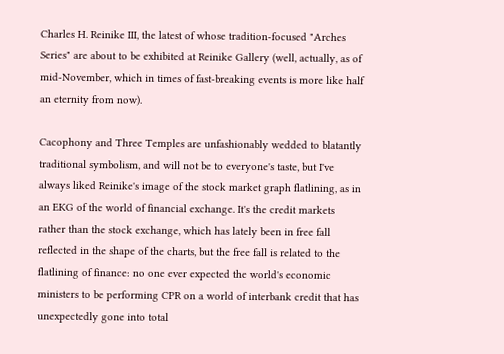Charles H. Reinike III, the latest of whose tradition-focused "Arches Series" are about to be exhibited at Reinike Gallery (well, actually, as of mid-November, which in times of fast-breaking events is more like half an eternity from now).

Cacophony and Three Temples are unfashionably wedded to blatantly traditional symbolism, and will not be to everyone's taste, but I've always liked Reinike's image of the stock market graph flatlining, as in an EKG of the world of financial exchange. It's the credit markets rather than the stock exchange, which has lately been in free fall reflected in the shape of the charts, but the free fall is related to the flatlining of finance: no one ever expected the world's economic ministers to be performing CPR on a world of interbank credit that has unexpectedly gone into total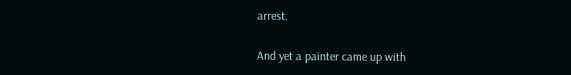arrest.

And yet a painter came up with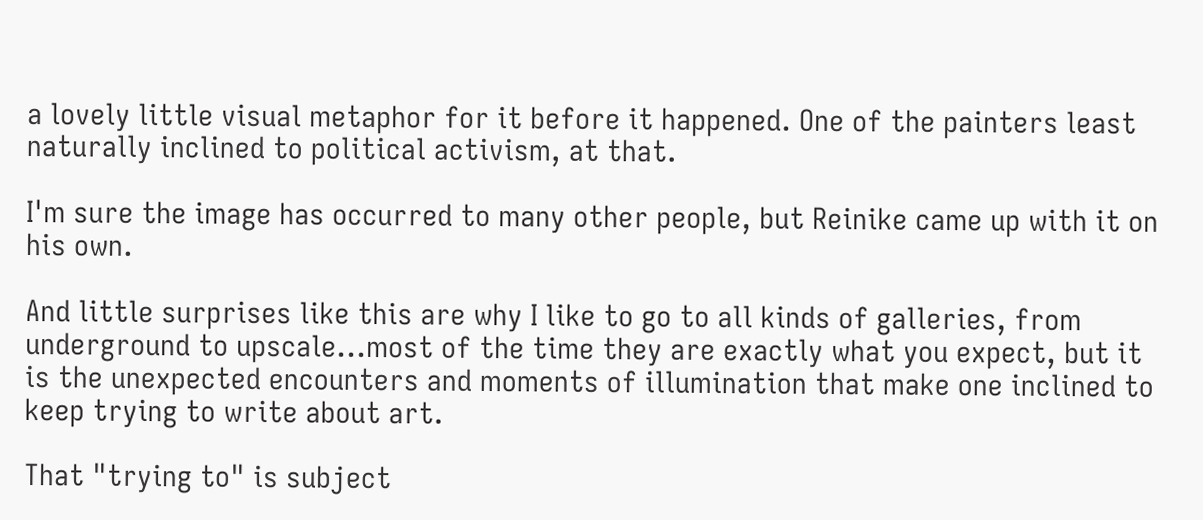a lovely little visual metaphor for it before it happened. One of the painters least naturally inclined to political activism, at that.

I'm sure the image has occurred to many other people, but Reinike came up with it on his own.

And little surprises like this are why I like to go to all kinds of galleries, from underground to upscale...most of the time they are exactly what you expect, but it is the unexpected encounters and moments of illumination that make one inclined to keep trying to write about art.

That "trying to" is subject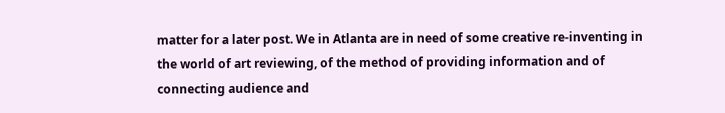matter for a later post. We in Atlanta are in need of some creative re-inventing in the world of art reviewing, of the method of providing information and of connecting audience and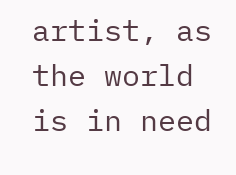artist, as the world is in need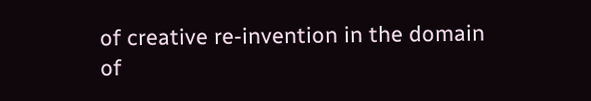of creative re-invention in the domain of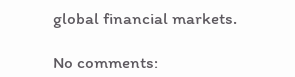global financial markets.

No comments: